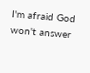I'm afraid God won't answer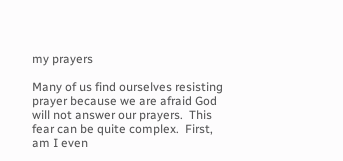my prayers

Many of us find ourselves resisting prayer because we are afraid God will not answer our prayers.  This fear can be quite complex.  First, am I even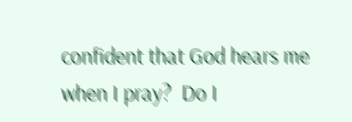confident that God hears me when I pray?  Do I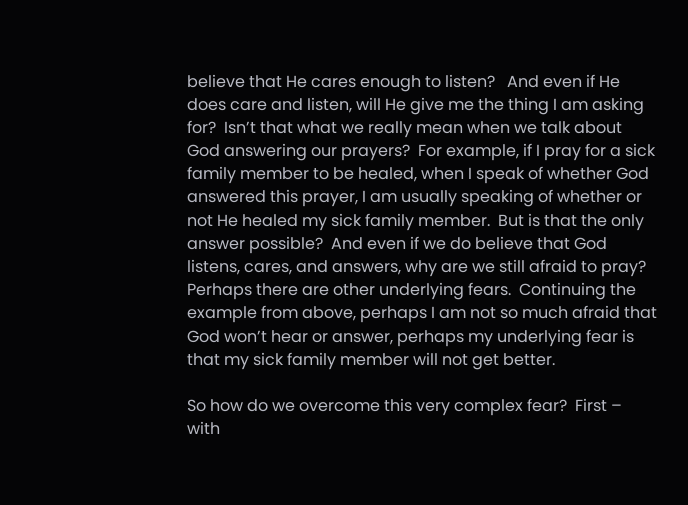believe that He cares enough to listen?   And even if He does care and listen, will He give me the thing I am asking for?  Isn’t that what we really mean when we talk about God answering our prayers?  For example, if I pray for a sick family member to be healed, when I speak of whether God answered this prayer, I am usually speaking of whether or not He healed my sick family member.  But is that the only answer possible?  And even if we do believe that God listens, cares, and answers, why are we still afraid to pray?  Perhaps there are other underlying fears.  Continuing the example from above, perhaps I am not so much afraid that God won’t hear or answer, perhaps my underlying fear is that my sick family member will not get better.

So how do we overcome this very complex fear?  First – with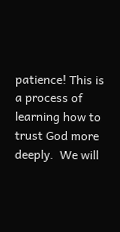patience! This is a process of learning how to trust God more deeply.  We will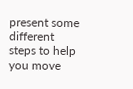present some different steps to help you move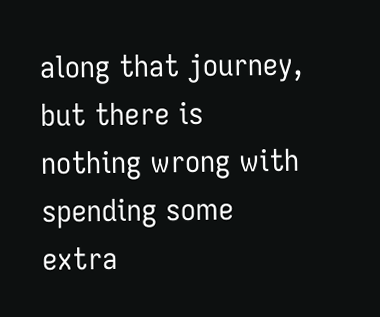along that journey, but there is nothing wrong with spending some extra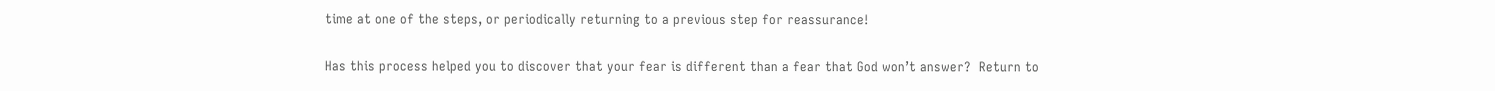time at one of the steps, or periodically returning to a previous step for reassurance!

Has this process helped you to discover that your fear is different than a fear that God won’t answer?  Return to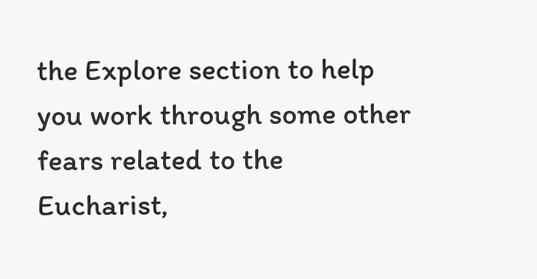the Explore section to help you work through some other fears related to the Eucharist,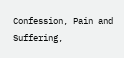Confession, Pain and Suffering,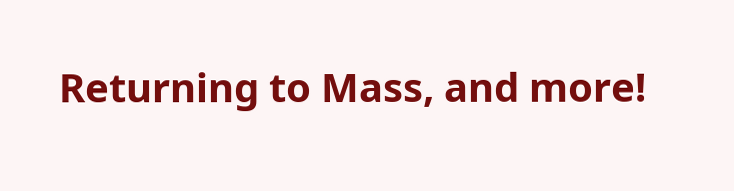Returning to Mass, and more!